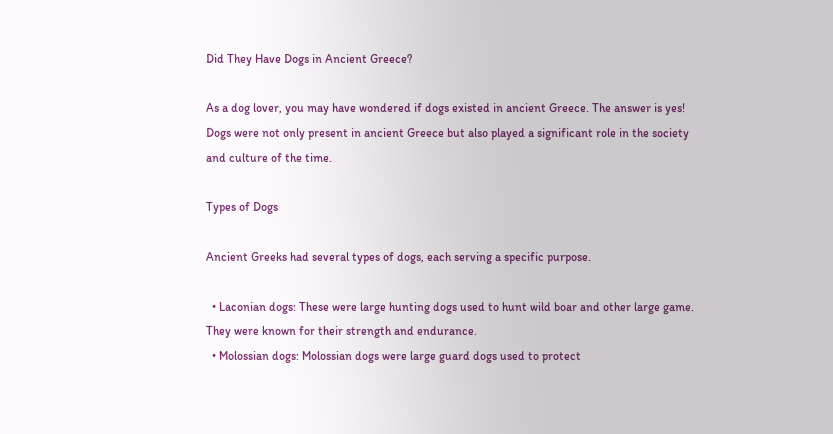Did They Have Dogs in Ancient Greece?

As a dog lover, you may have wondered if dogs existed in ancient Greece. The answer is yes! Dogs were not only present in ancient Greece but also played a significant role in the society and culture of the time.

Types of Dogs

Ancient Greeks had several types of dogs, each serving a specific purpose.

  • Laconian dogs: These were large hunting dogs used to hunt wild boar and other large game. They were known for their strength and endurance.
  • Molossian dogs: Molossian dogs were large guard dogs used to protect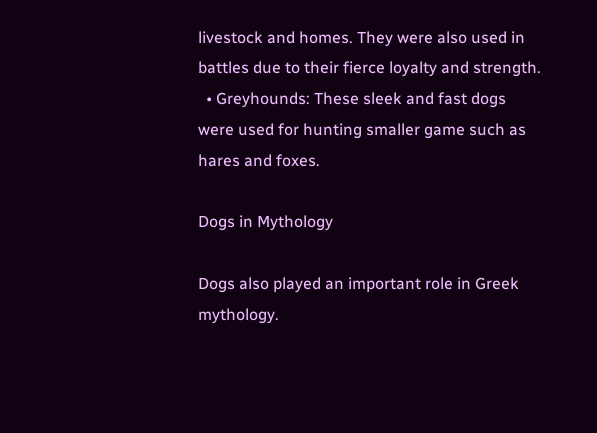livestock and homes. They were also used in battles due to their fierce loyalty and strength.
  • Greyhounds: These sleek and fast dogs were used for hunting smaller game such as hares and foxes.

Dogs in Mythology

Dogs also played an important role in Greek mythology.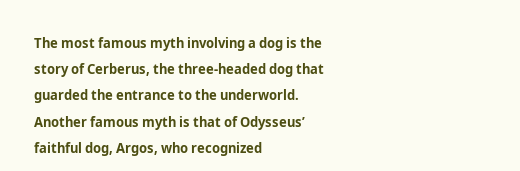The most famous myth involving a dog is the story of Cerberus, the three-headed dog that guarded the entrance to the underworld. Another famous myth is that of Odysseus’ faithful dog, Argos, who recognized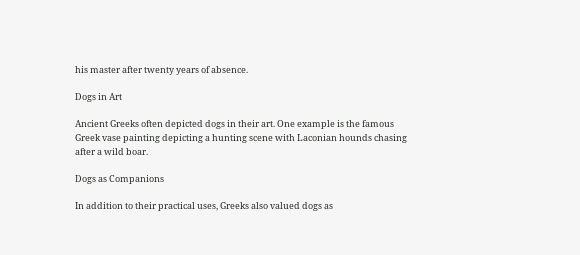his master after twenty years of absence.

Dogs in Art

Ancient Greeks often depicted dogs in their art. One example is the famous Greek vase painting depicting a hunting scene with Laconian hounds chasing after a wild boar.

Dogs as Companions

In addition to their practical uses, Greeks also valued dogs as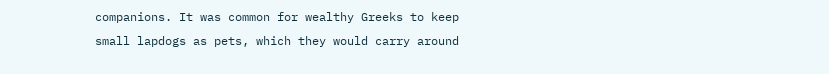companions. It was common for wealthy Greeks to keep small lapdogs as pets, which they would carry around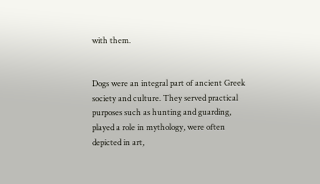with them.


Dogs were an integral part of ancient Greek society and culture. They served practical purposes such as hunting and guarding, played a role in mythology, were often depicted in art,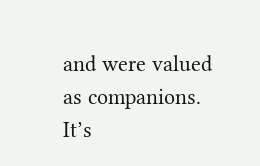and were valued as companions. It’s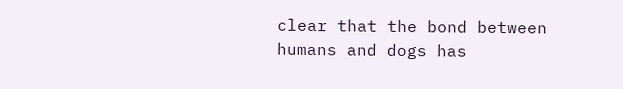clear that the bond between humans and dogs has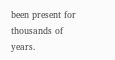been present for thousands of years.